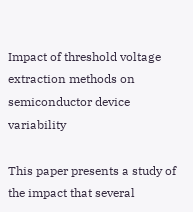Impact of threshold voltage extraction methods on semiconductor device variability

This paper presents a study of the impact that several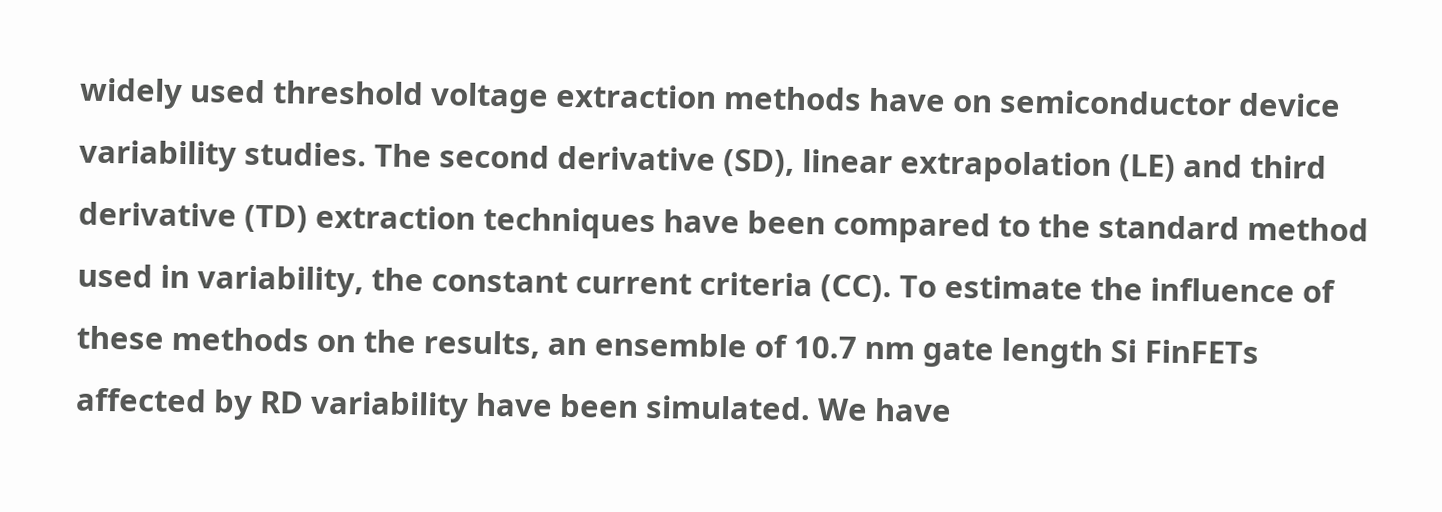widely used threshold voltage extraction methods have on semiconductor device variability studies. The second derivative (SD), linear extrapolation (LE) and third derivative (TD) extraction techniques have been compared to the standard method used in variability, the constant current criteria (CC). To estimate the influence of these methods on the results, an ensemble of 10.7 nm gate length Si FinFETs affected by RD variability have been simulated. We have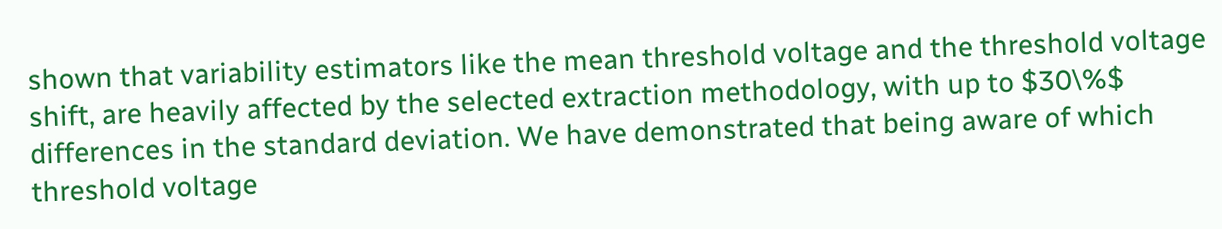shown that variability estimators like the mean threshold voltage and the threshold voltage shift, are heavily affected by the selected extraction methodology, with up to $30\%$ differences in the standard deviation. We have demonstrated that being aware of which threshold voltage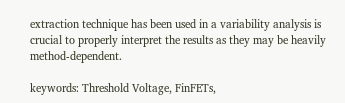extraction technique has been used in a variability analysis is crucial to properly interpret the results as they may be heavily method-dependent.

keywords: Threshold Voltage, FinFETs,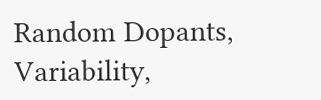Random Dopants, Variability,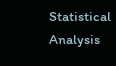Statistical Analysis